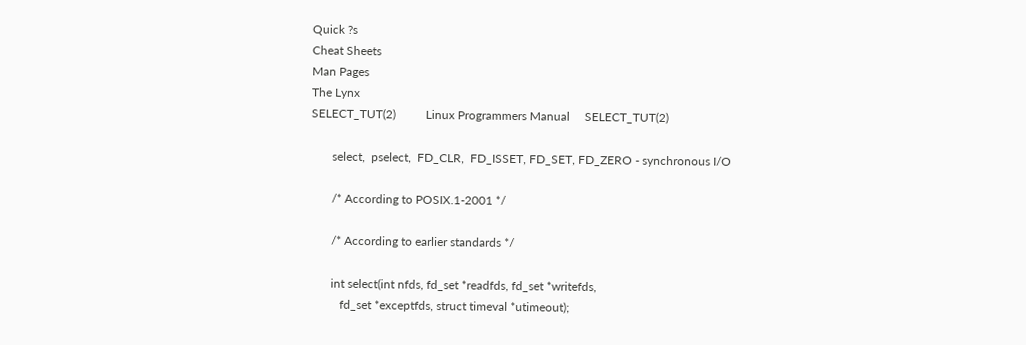Quick ?s
Cheat Sheets
Man Pages
The Lynx
SELECT_TUT(2)          Linux Programmers Manual     SELECT_TUT(2)

       select,  pselect,  FD_CLR,  FD_ISSET, FD_SET, FD_ZERO - synchronous I/O

       /* According to POSIX.1-2001 */

       /* According to earlier standards */

       int select(int nfds, fd_set *readfds, fd_set *writefds,
          fd_set *exceptfds, struct timeval *utimeout);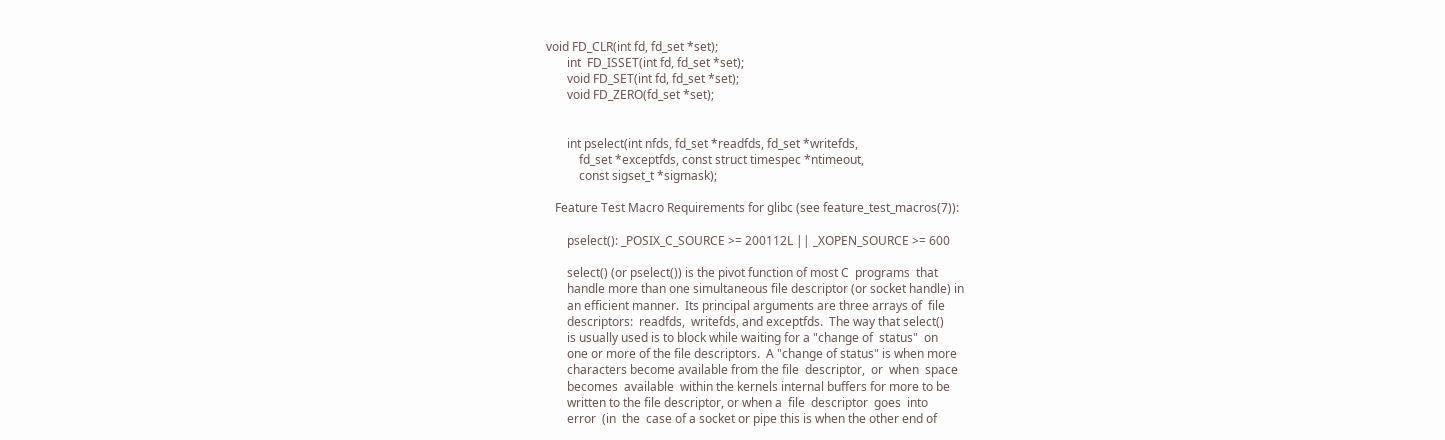void FD_CLR(int fd, fd_set *set);
       int  FD_ISSET(int fd, fd_set *set);
       void FD_SET(int fd, fd_set *set);
       void FD_ZERO(fd_set *set);


       int pselect(int nfds, fd_set *readfds, fd_set *writefds,
           fd_set *exceptfds, const struct timespec *ntimeout,
           const sigset_t *sigmask);

   Feature Test Macro Requirements for glibc (see feature_test_macros(7)):

       pselect(): _POSIX_C_SOURCE >= 200112L || _XOPEN_SOURCE >= 600

       select() (or pselect()) is the pivot function of most C  programs  that
       handle more than one simultaneous file descriptor (or socket handle) in
       an efficient manner.  Its principal arguments are three arrays of  file
       descriptors:  readfds,  writefds, and exceptfds.  The way that select()
       is usually used is to block while waiting for a "change of  status"  on
       one or more of the file descriptors.  A "change of status" is when more
       characters become available from the file  descriptor,  or  when  space
       becomes  available  within the kernels internal buffers for more to be
       written to the file descriptor, or when a  file  descriptor  goes  into
       error  (in  the  case of a socket or pipe this is when the other end of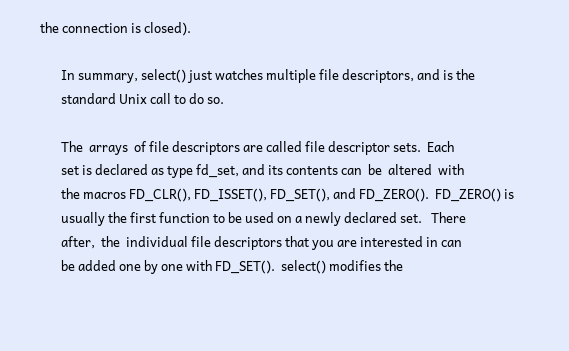the connection is closed).

       In summary, select() just watches multiple file descriptors, and is the
       standard Unix call to do so.

       The  arrays  of file descriptors are called file descriptor sets.  Each
       set is declared as type fd_set, and its contents can  be  altered  with
       the macros FD_CLR(), FD_ISSET(), FD_SET(), and FD_ZERO().  FD_ZERO() is
       usually the first function to be used on a newly declared set.   There
       after,  the  individual file descriptors that you are interested in can
       be added one by one with FD_SET().  select() modifies the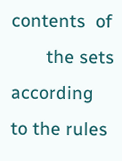contents  of
       the sets according to the rules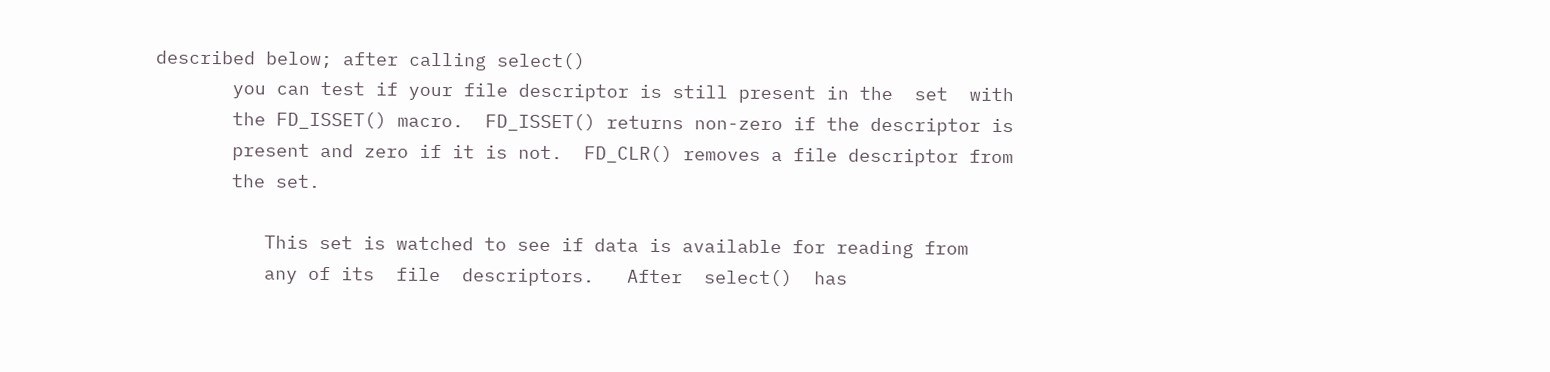described below; after calling select()
       you can test if your file descriptor is still present in the  set  with
       the FD_ISSET() macro.  FD_ISSET() returns non-zero if the descriptor is
       present and zero if it is not.  FD_CLR() removes a file descriptor from
       the set.

          This set is watched to see if data is available for reading from
          any of its  file  descriptors.   After  select()  has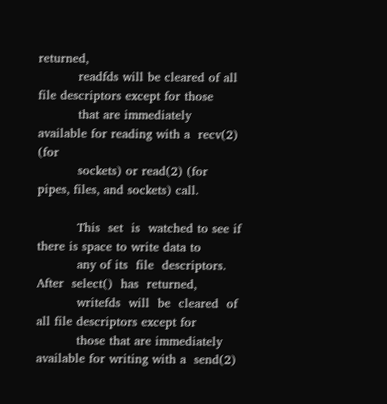returned,
          readfds will be cleared of all file descriptors except for those
          that are immediately available for reading with a  recv(2)  (for
          sockets) or read(2) (for pipes, files, and sockets) call.

          This  set  is  watched to see if there is space to write data to
          any of its  file  descriptors.   After  select()  has  returned,
          writefds  will  be  cleared  of  all file descriptors except for
          those that are immediately available for writing with a  send(2)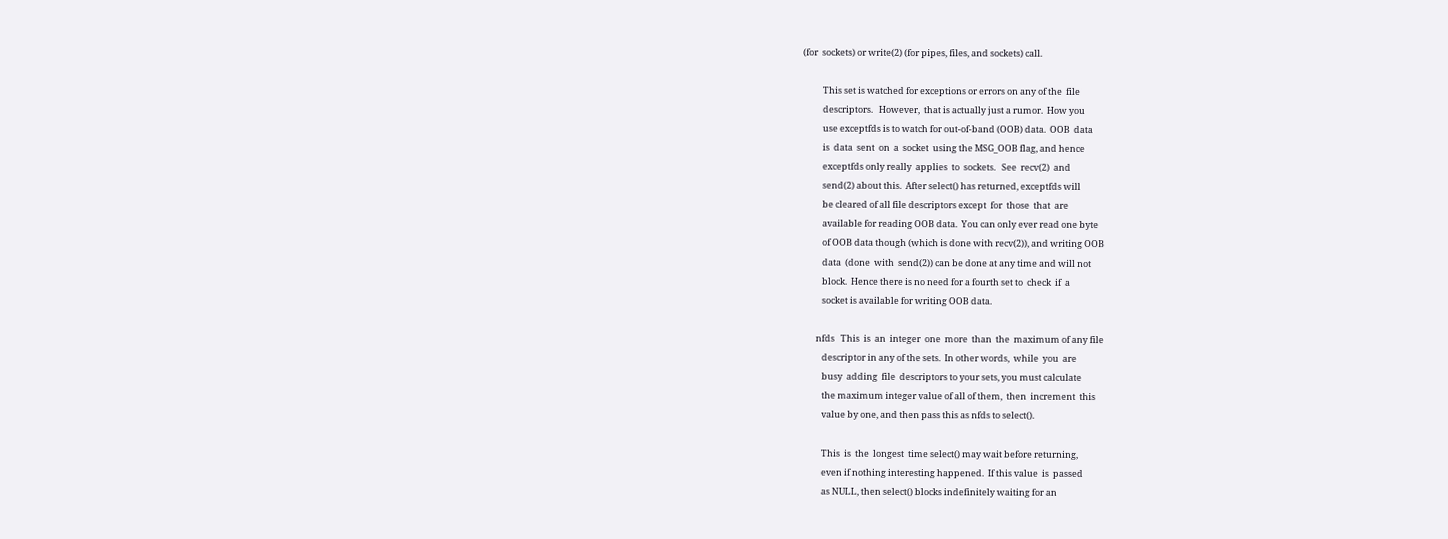(for  sockets) or write(2) (for pipes, files, and sockets) call.

          This set is watched for exceptions or errors on any of the  file
          descriptors.   However,  that is actually just a rumor.  How you
          use exceptfds is to watch for out-of-band (OOB) data.  OOB  data
          is  data  sent  on  a  socket  using the MSG_OOB flag, and hence
          exceptfds only really  applies  to  sockets.   See  recv(2)  and
          send(2) about this.  After select() has returned, exceptfds will
          be cleared of all file descriptors except  for  those  that  are
          available for reading OOB data.  You can only ever read one byte
          of OOB data though (which is done with recv(2)), and writing OOB
          data  (done  with  send(2)) can be done at any time and will not
          block.  Hence there is no need for a fourth set to  check  if  a
          socket is available for writing OOB data.

       nfds   This  is  an  integer  one  more  than  the  maximum of any file
          descriptor in any of the sets.  In other words,  while  you  are
          busy  adding  file  descriptors to your sets, you must calculate
          the maximum integer value of all of them,  then  increment  this
          value by one, and then pass this as nfds to select().

          This  is  the  longest  time select() may wait before returning,
          even if nothing interesting happened.  If this value  is  passed
          as NULL, then select() blocks indefinitely waiting for an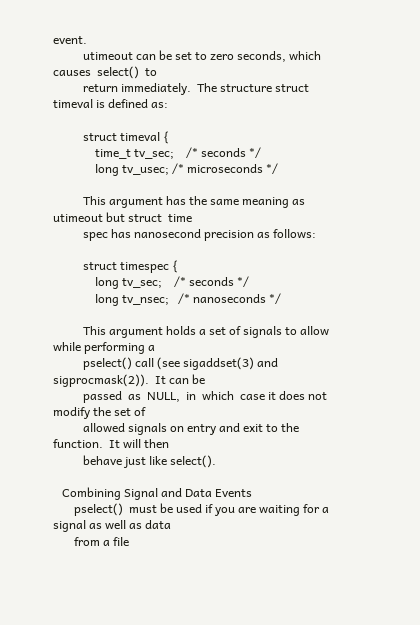event.
          utimeout can be set to zero seconds, which  causes  select()  to
          return immediately.  The structure struct timeval is defined as:

          struct timeval {
              time_t tv_sec;    /* seconds */
              long tv_usec; /* microseconds */

          This argument has the same meaning as utimeout but struct  time
          spec has nanosecond precision as follows:

          struct timespec {
              long tv_sec;    /* seconds */
              long tv_nsec;   /* nanoseconds */

          This argument holds a set of signals to allow while performing a
          pselect() call (see sigaddset(3) and sigprocmask(2)).  It can be
          passed  as  NULL,  in  which  case it does not modify the set of
          allowed signals on entry and exit to the function.  It will then
          behave just like select().

   Combining Signal and Data Events
       pselect()  must be used if you are waiting for a signal as well as data
       from a file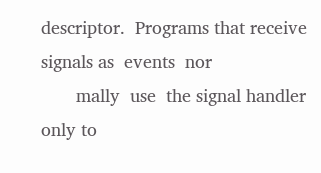descriptor.  Programs that receive signals as  events  nor
       mally  use  the signal handler only to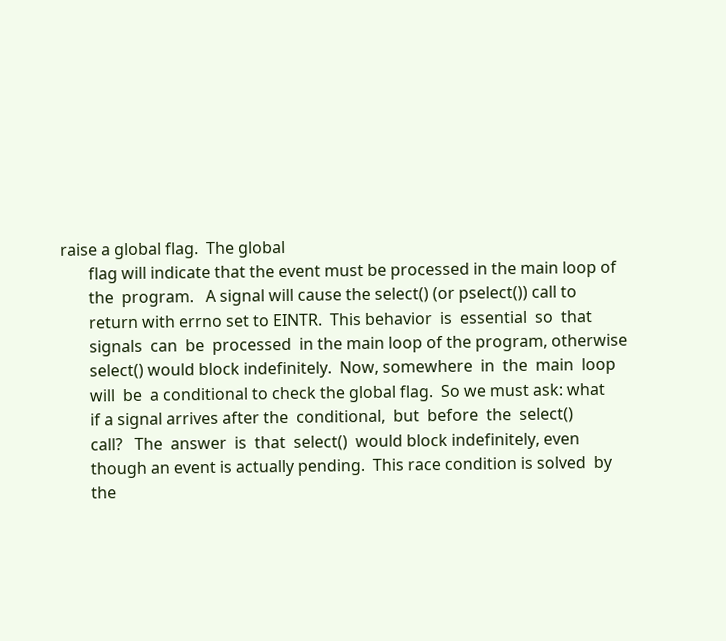raise a global flag.  The global
       flag will indicate that the event must be processed in the main loop of
       the  program.   A signal will cause the select() (or pselect()) call to
       return with errno set to EINTR.  This behavior  is  essential  so  that
       signals  can  be  processed  in the main loop of the program, otherwise
       select() would block indefinitely.  Now, somewhere  in  the  main  loop
       will  be  a conditional to check the global flag.  So we must ask: what
       if a signal arrives after the  conditional,  but  before  the  select()
       call?   The  answer  is  that  select()  would block indefinitely, even
       though an event is actually pending.  This race condition is solved  by
       the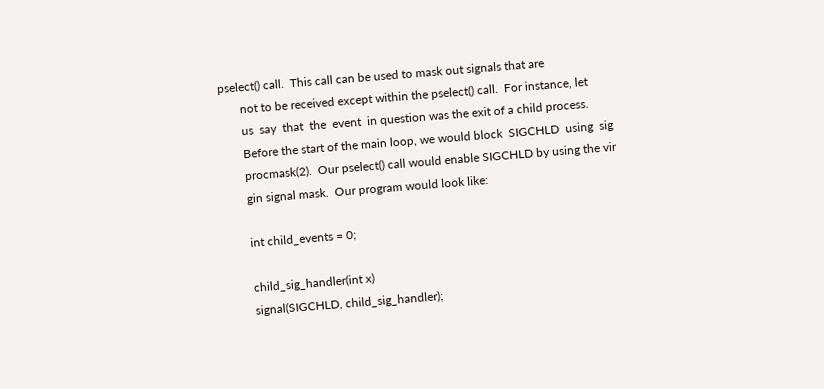pselect() call.  This call can be used to mask out signals that are
       not to be received except within the pselect() call.  For instance, let
       us  say  that  the  event  in question was the exit of a child process.
       Before the start of the main loop, we would block  SIGCHLD  using  sig
       procmask(2).  Our pselect() call would enable SIGCHLD by using the vir
       gin signal mask.  Our program would look like:

       int child_events = 0;

       child_sig_handler(int x)
       signal(SIGCHLD, child_sig_handler);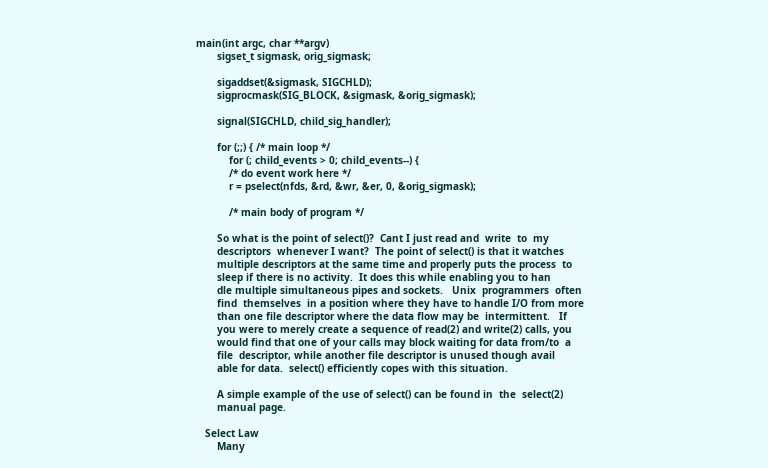main(int argc, char **argv)
       sigset_t sigmask, orig_sigmask;

       sigaddset(&sigmask, SIGCHLD);
       sigprocmask(SIG_BLOCK, &sigmask, &orig_sigmask);

       signal(SIGCHLD, child_sig_handler);

       for (;;) { /* main loop */
           for (; child_events > 0; child_events--) {
           /* do event work here */
           r = pselect(nfds, &rd, &wr, &er, 0, &orig_sigmask);

           /* main body of program */

       So what is the point of select()?  Cant I just read and  write  to  my
       descriptors  whenever I want?  The point of select() is that it watches
       multiple descriptors at the same time and properly puts the process  to
       sleep if there is no activity.  It does this while enabling you to han
       dle multiple simultaneous pipes and sockets.   Unix  programmers  often
       find  themselves  in a position where they have to handle I/O from more
       than one file descriptor where the data flow may be  intermittent.   If
       you were to merely create a sequence of read(2) and write(2) calls, you
       would find that one of your calls may block waiting for data from/to  a
       file  descriptor, while another file descriptor is unused though avail
       able for data.  select() efficiently copes with this situation.

       A simple example of the use of select() can be found in  the  select(2)
       manual page.

   Select Law
       Many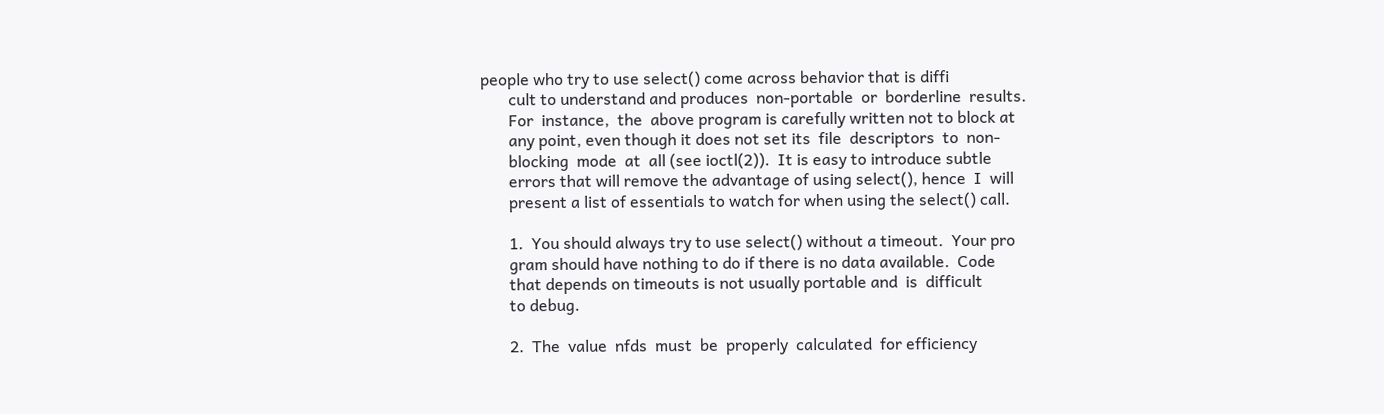people who try to use select() come across behavior that is diffi
       cult to understand and produces  non-portable  or  borderline  results.
       For  instance,  the  above program is carefully written not to block at
       any point, even though it does not set its  file  descriptors  to  non-
       blocking  mode  at  all (see ioctl(2)).  It is easy to introduce subtle
       errors that will remove the advantage of using select(), hence  I  will
       present a list of essentials to watch for when using the select() call.

       1.  You should always try to use select() without a timeout.  Your pro
       gram should have nothing to do if there is no data available.  Code
       that depends on timeouts is not usually portable and  is  difficult
       to debug.

       2.  The  value  nfds  must  be  properly  calculated  for efficiency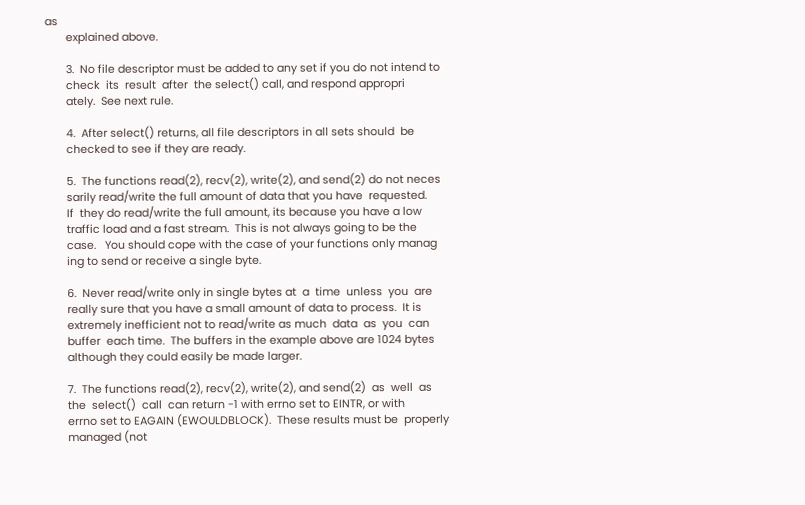as
       explained above.

       3.  No file descriptor must be added to any set if you do not intend to
       check  its  result  after  the select() call, and respond appropri
       ately.  See next rule.

       4.  After select() returns, all file descriptors in all sets should  be
       checked to see if they are ready.

       5.  The functions read(2), recv(2), write(2), and send(2) do not neces
       sarily read/write the full amount of data that you have  requested.
       If  they do read/write the full amount, its because you have a low
       traffic load and a fast stream.  This is not always going to be the
       case.   You should cope with the case of your functions only manag
       ing to send or receive a single byte.

       6.  Never read/write only in single bytes at  a  time  unless  you  are
       really sure that you have a small amount of data to process.  It is
       extremely inefficient not to read/write as much  data  as  you  can
       buffer  each time.  The buffers in the example above are 1024 bytes
       although they could easily be made larger.

       7.  The functions read(2), recv(2), write(2), and send(2)  as  well  as
       the  select()  call  can return -1 with errno set to EINTR, or with
       errno set to EAGAIN (EWOULDBLOCK).  These results must be  properly
       managed (not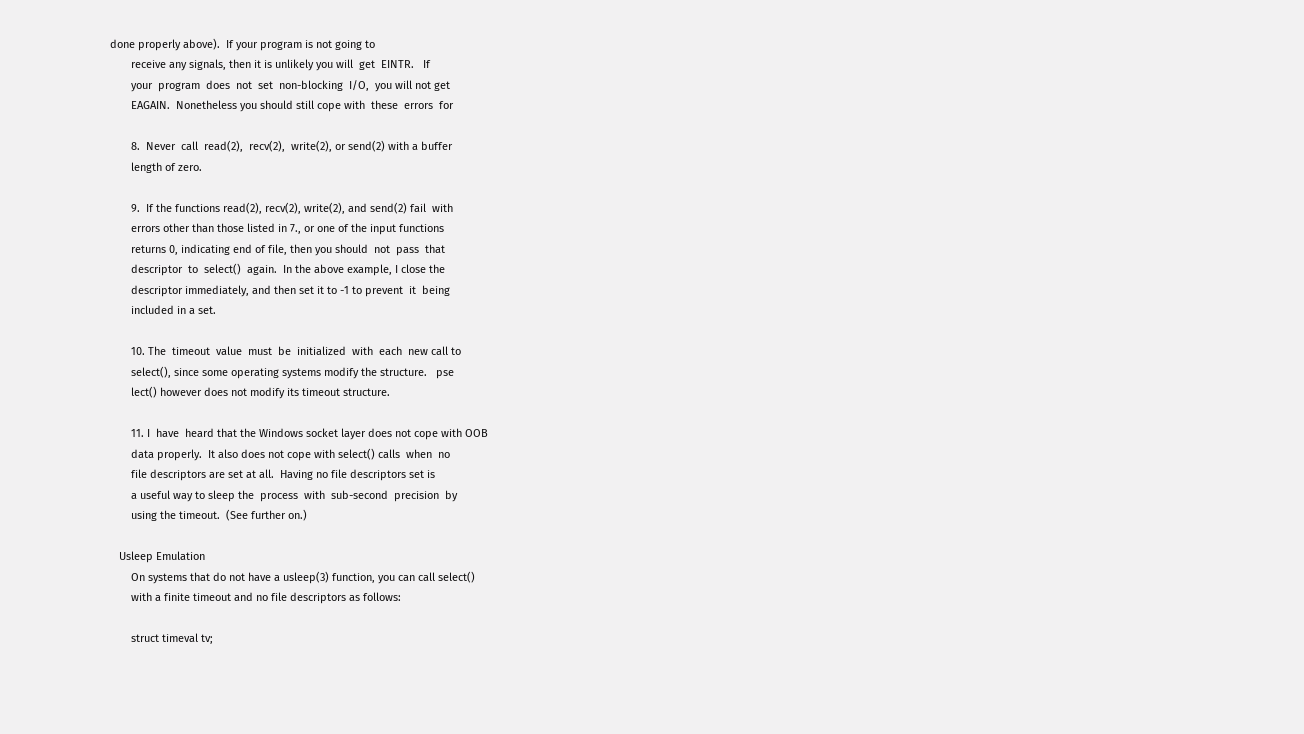done properly above).  If your program is not going to
       receive any signals, then it is unlikely you will  get  EINTR.   If
       your  program  does  not  set  non-blocking  I/O,  you will not get
       EAGAIN.  Nonetheless you should still cope with  these  errors  for

       8.  Never  call  read(2),  recv(2),  write(2), or send(2) with a buffer
       length of zero.

       9.  If the functions read(2), recv(2), write(2), and send(2) fail  with
       errors other than those listed in 7., or one of the input functions
       returns 0, indicating end of file, then you should  not  pass  that
       descriptor  to  select()  again.  In the above example, I close the
       descriptor immediately, and then set it to -1 to prevent  it  being
       included in a set.

       10. The  timeout  value  must  be  initialized  with  each  new call to
       select(), since some operating systems modify the structure.   pse
       lect() however does not modify its timeout structure.

       11. I  have  heard that the Windows socket layer does not cope with OOB
       data properly.  It also does not cope with select() calls  when  no
       file descriptors are set at all.  Having no file descriptors set is
       a useful way to sleep the  process  with  sub-second  precision  by
       using the timeout.  (See further on.)

   Usleep Emulation
       On systems that do not have a usleep(3) function, you can call select()
       with a finite timeout and no file descriptors as follows:

       struct timeval tv;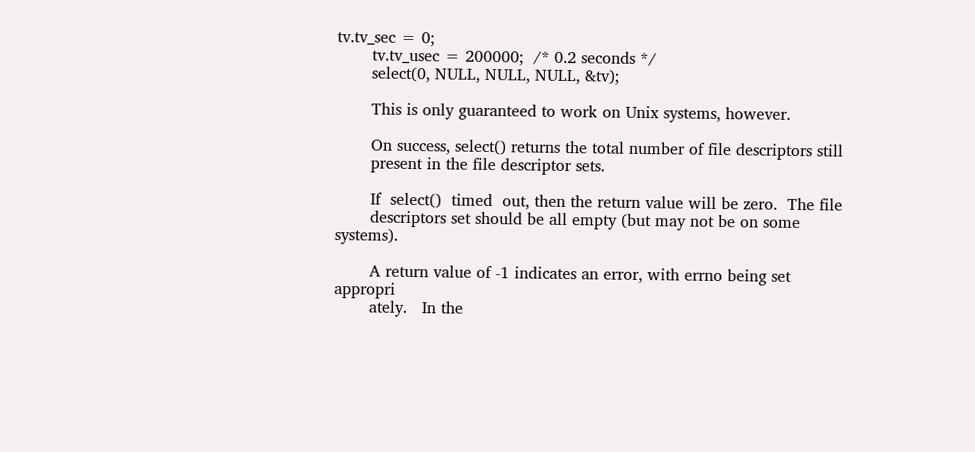tv.tv_sec = 0;
       tv.tv_usec = 200000;  /* 0.2 seconds */
       select(0, NULL, NULL, NULL, &tv);

       This is only guaranteed to work on Unix systems, however.

       On success, select() returns the total number of file descriptors still
       present in the file descriptor sets.

       If  select()  timed  out, then the return value will be zero.  The file
       descriptors set should be all empty (but may not be on some systems).

       A return value of -1 indicates an error, with errno being set appropri
       ately.   In the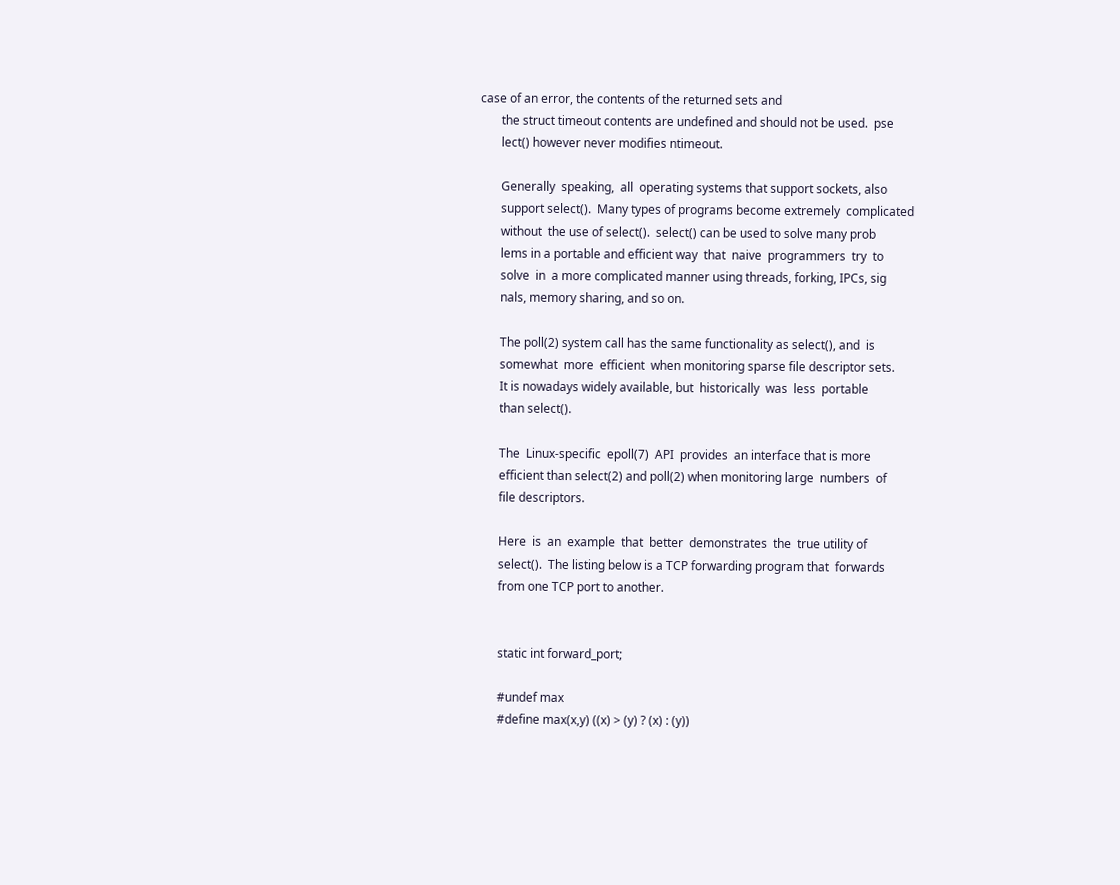case of an error, the contents of the returned sets and
       the struct timeout contents are undefined and should not be used.  pse
       lect() however never modifies ntimeout.

       Generally  speaking,  all  operating systems that support sockets, also
       support select().  Many types of programs become extremely  complicated
       without  the use of select().  select() can be used to solve many prob
       lems in a portable and efficient way  that  naive  programmers  try  to
       solve  in  a more complicated manner using threads, forking, IPCs, sig
       nals, memory sharing, and so on.

       The poll(2) system call has the same functionality as select(), and  is
       somewhat  more  efficient  when monitoring sparse file descriptor sets.
       It is nowadays widely available, but  historically  was  less  portable
       than select().

       The  Linux-specific  epoll(7)  API  provides  an interface that is more
       efficient than select(2) and poll(2) when monitoring large  numbers  of
       file descriptors.

       Here  is  an  example  that  better  demonstrates  the  true utility of
       select().  The listing below is a TCP forwarding program that  forwards
       from one TCP port to another.


       static int forward_port;

       #undef max
       #define max(x,y) ((x) > (y) ? (x) : (y))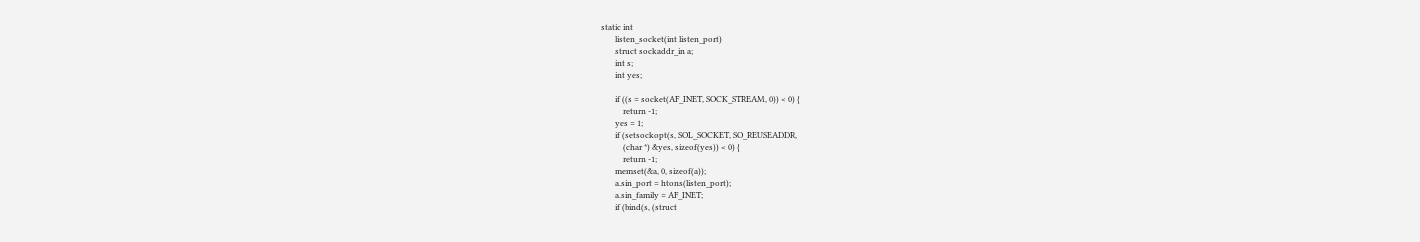static int
       listen_socket(int listen_port)
       struct sockaddr_in a;
       int s;
       int yes;

       if ((s = socket(AF_INET, SOCK_STREAM, 0)) < 0) {
           return -1;
       yes = 1;
       if (setsockopt(s, SOL_SOCKET, SO_REUSEADDR,
           (char *) &yes, sizeof(yes)) < 0) {
           return -1;
       memset(&a, 0, sizeof(a));
       a.sin_port = htons(listen_port);
       a.sin_family = AF_INET;
       if (bind(s, (struct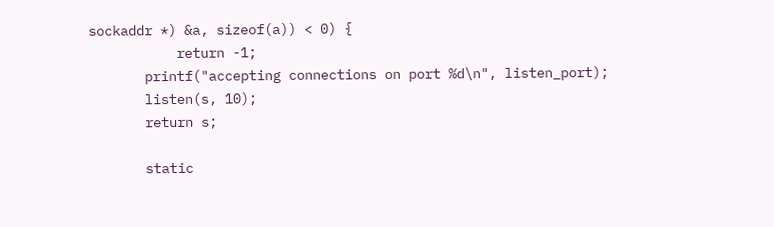sockaddr *) &a, sizeof(a)) < 0) {
           return -1;
       printf("accepting connections on port %d\n", listen_port);
       listen(s, 10);
       return s;

       static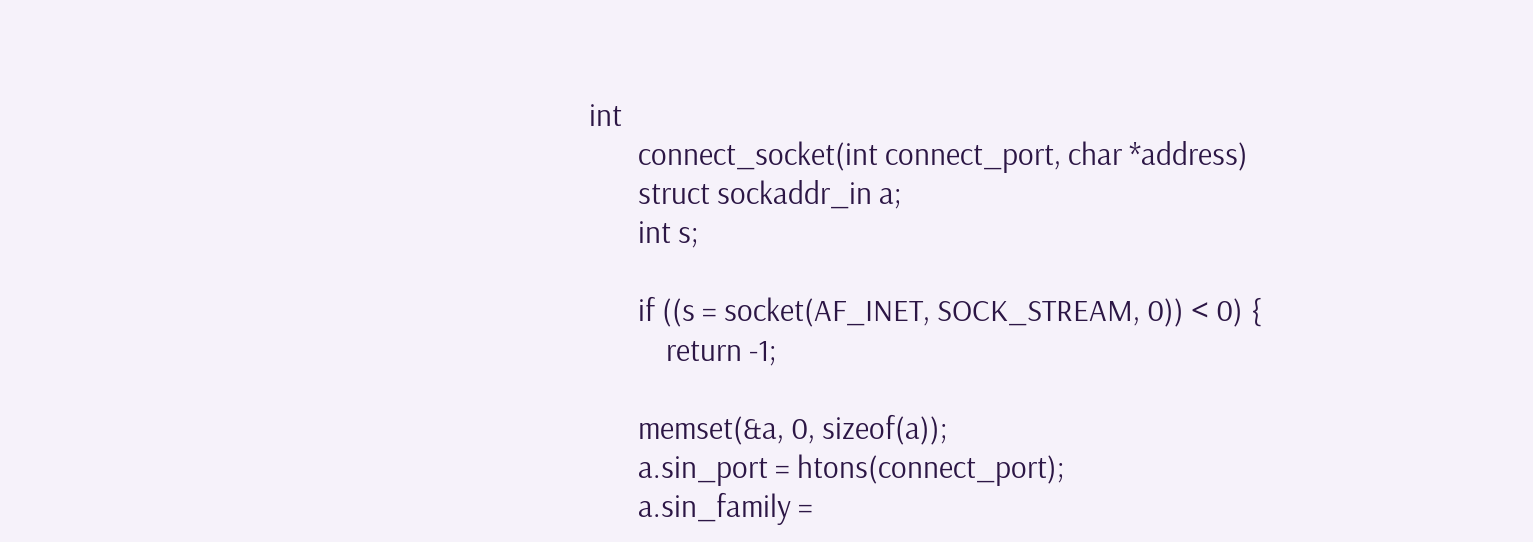int
       connect_socket(int connect_port, char *address)
       struct sockaddr_in a;
       int s;

       if ((s = socket(AF_INET, SOCK_STREAM, 0)) < 0) {
           return -1;

       memset(&a, 0, sizeof(a));
       a.sin_port = htons(connect_port);
       a.sin_family =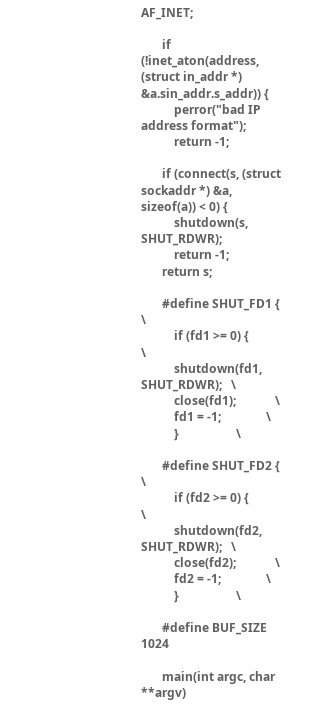AF_INET;

       if (!inet_aton(address, (struct in_addr *) &a.sin_addr.s_addr)) {
           perror("bad IP address format");
           return -1;

       if (connect(s, (struct sockaddr *) &a, sizeof(a)) < 0) {
           shutdown(s, SHUT_RDWR);
           return -1;
       return s;

       #define SHUT_FD1 {              \
           if (fd1 >= 0) {             \
           shutdown(fd1, SHUT_RDWR);   \
           close(fd1);             \
           fd1 = -1;               \
           }                   \

       #define SHUT_FD2 {              \
           if (fd2 >= 0) {             \
           shutdown(fd2, SHUT_RDWR);   \
           close(fd2);             \
           fd2 = -1;               \
           }                   \

       #define BUF_SIZE 1024

       main(int argc, char **argv)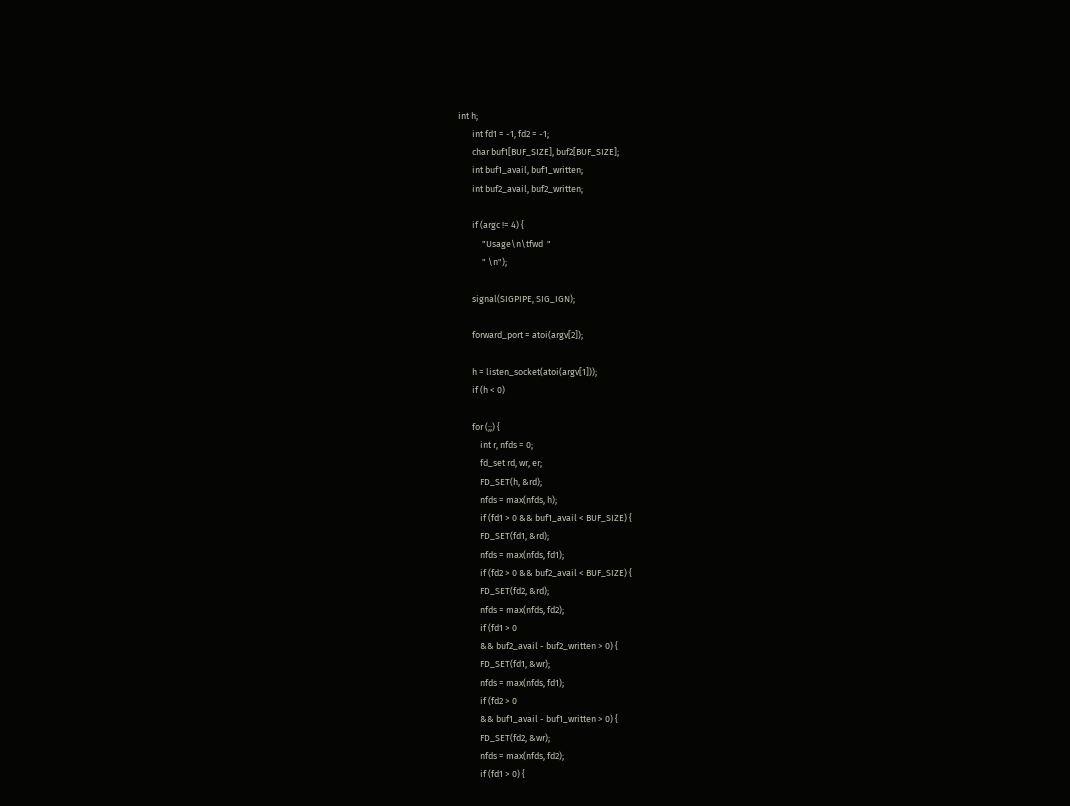int h;
       int fd1 = -1, fd2 = -1;
       char buf1[BUF_SIZE], buf2[BUF_SIZE];
       int buf1_avail, buf1_written;
       int buf2_avail, buf2_written;

       if (argc != 4) {
            "Usage\n\tfwd  "
            " \n");

       signal(SIGPIPE, SIG_IGN);

       forward_port = atoi(argv[2]);

       h = listen_socket(atoi(argv[1]));
       if (h < 0)

       for (;;) {
           int r, nfds = 0;
           fd_set rd, wr, er;
           FD_SET(h, &rd);
           nfds = max(nfds, h);
           if (fd1 > 0 && buf1_avail < BUF_SIZE) {
           FD_SET(fd1, &rd);
           nfds = max(nfds, fd1);
           if (fd2 > 0 && buf2_avail < BUF_SIZE) {
           FD_SET(fd2, &rd);
           nfds = max(nfds, fd2);
           if (fd1 > 0
           && buf2_avail - buf2_written > 0) {
           FD_SET(fd1, &wr);
           nfds = max(nfds, fd1);
           if (fd2 > 0
           && buf1_avail - buf1_written > 0) {
           FD_SET(fd2, &wr);
           nfds = max(nfds, fd2);
           if (fd1 > 0) {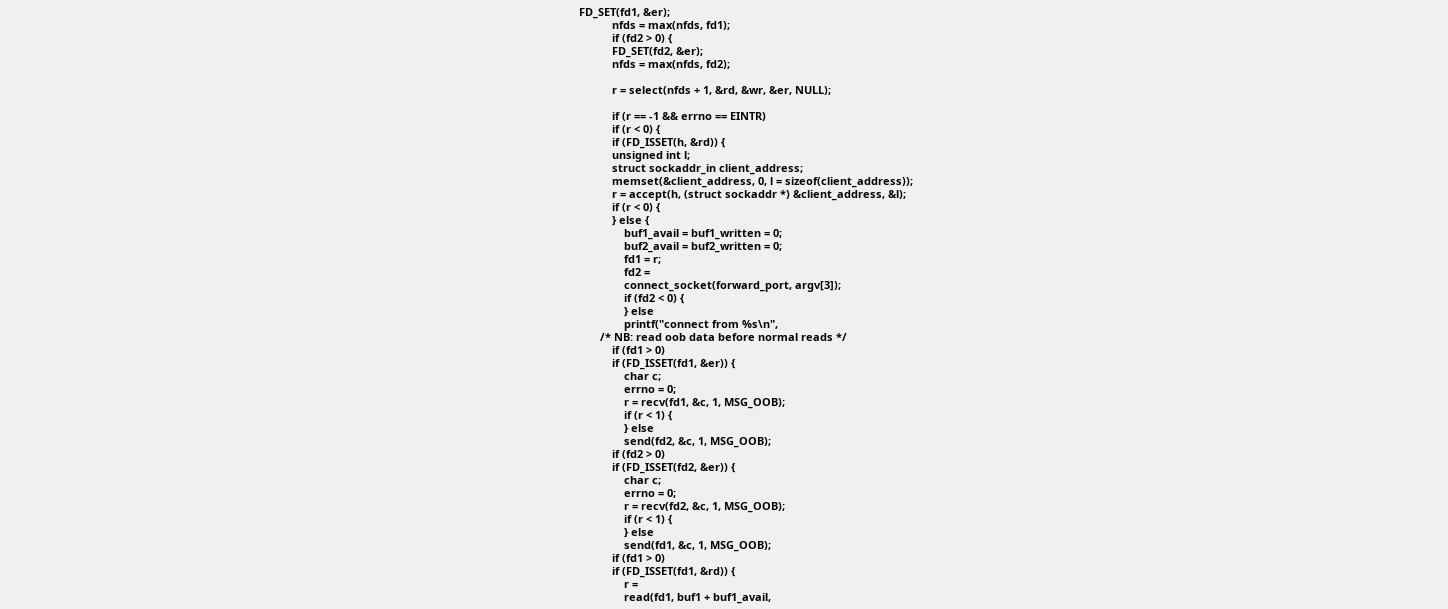FD_SET(fd1, &er);
           nfds = max(nfds, fd1);
           if (fd2 > 0) {
           FD_SET(fd2, &er);
           nfds = max(nfds, fd2);

           r = select(nfds + 1, &rd, &wr, &er, NULL);

           if (r == -1 && errno == EINTR)
           if (r < 0) {
           if (FD_ISSET(h, &rd)) {
           unsigned int l;
           struct sockaddr_in client_address;
           memset(&client_address, 0, l = sizeof(client_address));
           r = accept(h, (struct sockaddr *) &client_address, &l);
           if (r < 0) {
           } else {
               buf1_avail = buf1_written = 0;
               buf2_avail = buf2_written = 0;
               fd1 = r;
               fd2 =
               connect_socket(forward_port, argv[3]);
               if (fd2 < 0) {
               } else
               printf("connect from %s\n",
       /* NB: read oob data before normal reads */
           if (fd1 > 0)
           if (FD_ISSET(fd1, &er)) {
               char c;
               errno = 0;
               r = recv(fd1, &c, 1, MSG_OOB);
               if (r < 1) {
               } else
               send(fd2, &c, 1, MSG_OOB);
           if (fd2 > 0)
           if (FD_ISSET(fd2, &er)) {
               char c;
               errno = 0;
               r = recv(fd2, &c, 1, MSG_OOB);
               if (r < 1) {
               } else
               send(fd1, &c, 1, MSG_OOB);
           if (fd1 > 0)
           if (FD_ISSET(fd1, &rd)) {
               r =
               read(fd1, buf1 + buf1_avail,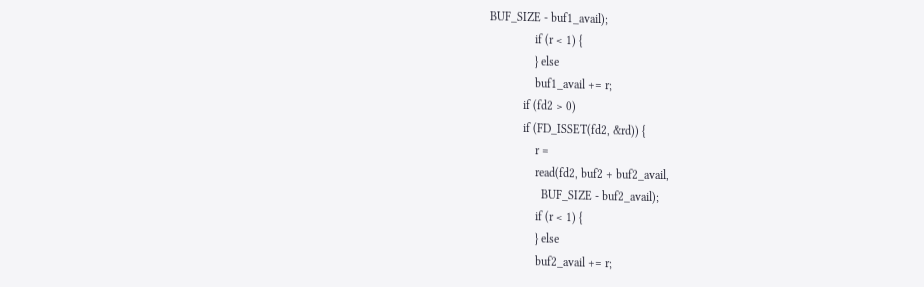BUF_SIZE - buf1_avail);
               if (r < 1) {
               } else
               buf1_avail += r;
           if (fd2 > 0)
           if (FD_ISSET(fd2, &rd)) {
               r =
               read(fd2, buf2 + buf2_avail,
                 BUF_SIZE - buf2_avail);
               if (r < 1) {
               } else
               buf2_avail += r;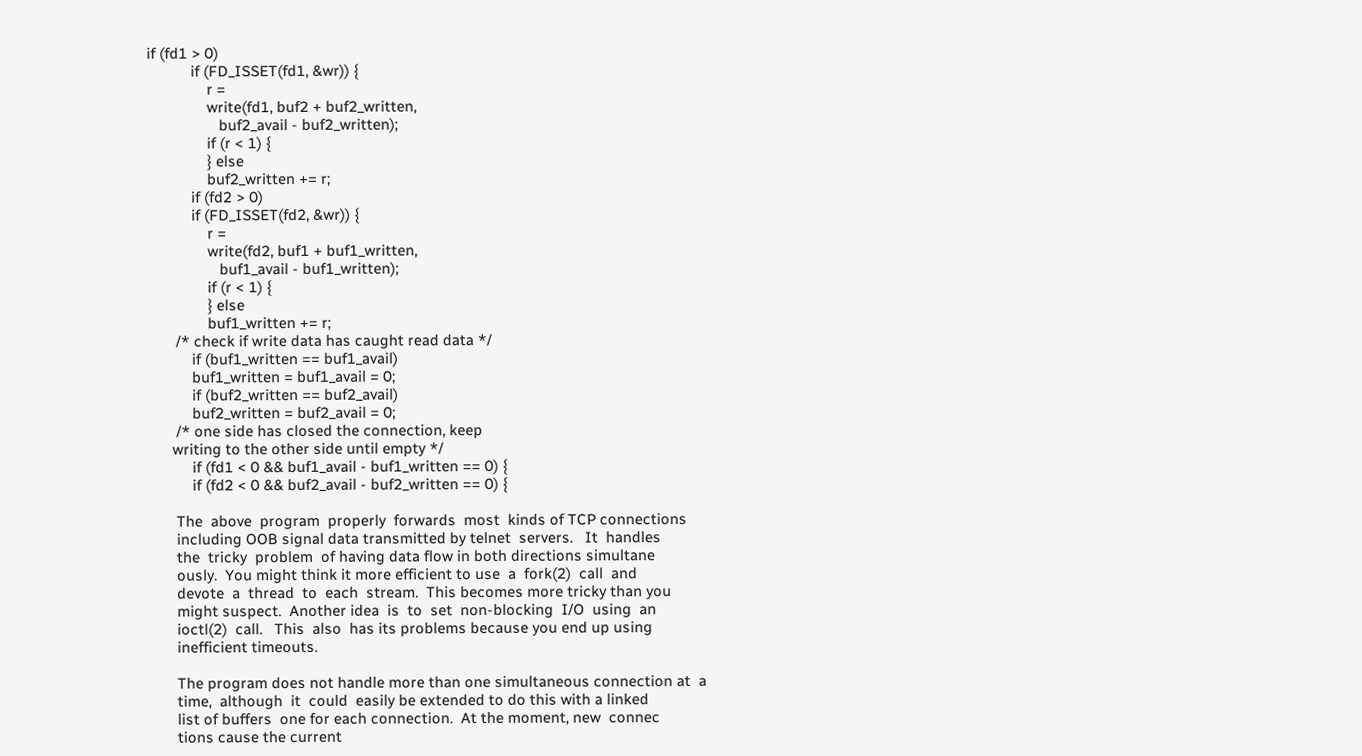if (fd1 > 0)
           if (FD_ISSET(fd1, &wr)) {
               r =
               write(fd1, buf2 + buf2_written,
                  buf2_avail - buf2_written);
               if (r < 1) {
               } else
               buf2_written += r;
           if (fd2 > 0)
           if (FD_ISSET(fd2, &wr)) {
               r =
               write(fd2, buf1 + buf1_written,
                  buf1_avail - buf1_written);
               if (r < 1) {
               } else
               buf1_written += r;
       /* check if write data has caught read data */
           if (buf1_written == buf1_avail)
           buf1_written = buf1_avail = 0;
           if (buf2_written == buf2_avail)
           buf2_written = buf2_avail = 0;
       /* one side has closed the connection, keep
      writing to the other side until empty */
           if (fd1 < 0 && buf1_avail - buf1_written == 0) {
           if (fd2 < 0 && buf2_avail - buf2_written == 0) {

       The  above  program  properly  forwards  most  kinds of TCP connections
       including OOB signal data transmitted by telnet  servers.   It  handles
       the  tricky  problem  of having data flow in both directions simultane
       ously.  You might think it more efficient to use  a  fork(2)  call  and
       devote  a  thread  to  each  stream.  This becomes more tricky than you
       might suspect.  Another idea  is  to  set  non-blocking  I/O  using  an
       ioctl(2)  call.   This  also  has its problems because you end up using
       inefficient timeouts.

       The program does not handle more than one simultaneous connection at  a
       time,  although  it  could  easily be extended to do this with a linked
       list of buffers  one for each connection.  At the moment, new  connec
       tions cause the current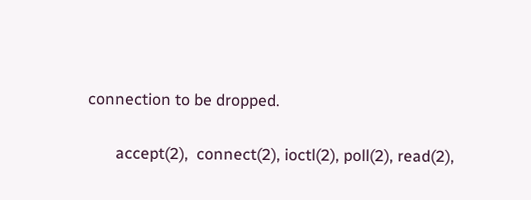connection to be dropped.

       accept(2),  connect(2), ioctl(2), poll(2), read(2),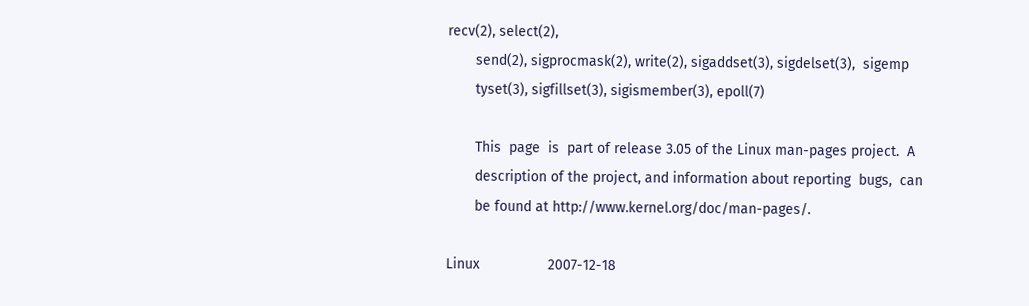recv(2), select(2),
       send(2), sigprocmask(2), write(2), sigaddset(3), sigdelset(3),  sigemp
       tyset(3), sigfillset(3), sigismember(3), epoll(7)

       This  page  is  part of release 3.05 of the Linux man-pages project.  A
       description of the project, and information about reporting  bugs,  can
       be found at http://www.kernel.org/doc/man-pages/.

Linux                 2007-12-18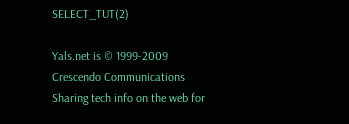SELECT_TUT(2)

Yals.net is © 1999-2009 Crescendo Communications
Sharing tech info on the web for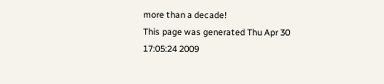more than a decade!
This page was generated Thu Apr 30 17:05:24 2009